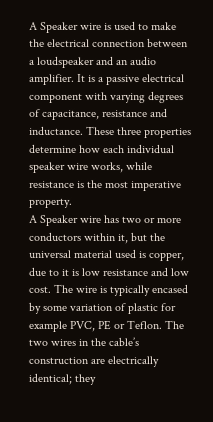A Speaker wire is used to make the electrical connection between a loudspeaker and an audio amplifier. It is a passive electrical component with varying degrees of capacitance, resistance and inductance. These three properties determine how each individual speaker wire works, while resistance is the most imperative property.
A Speaker wire has two or more conductors within it, but the universal material used is copper, due to it is low resistance and low cost. The wire is typically encased by some variation of plastic for example PVC, PE or Teflon. The two wires in the cable’s construction are electrically identical; they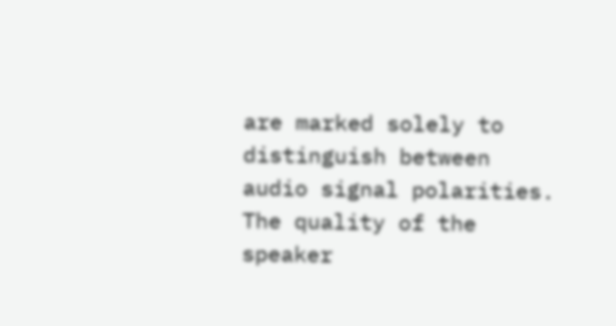are marked solely to distinguish between audio signal polarities.
The quality of the speaker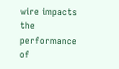wire impacts the performance of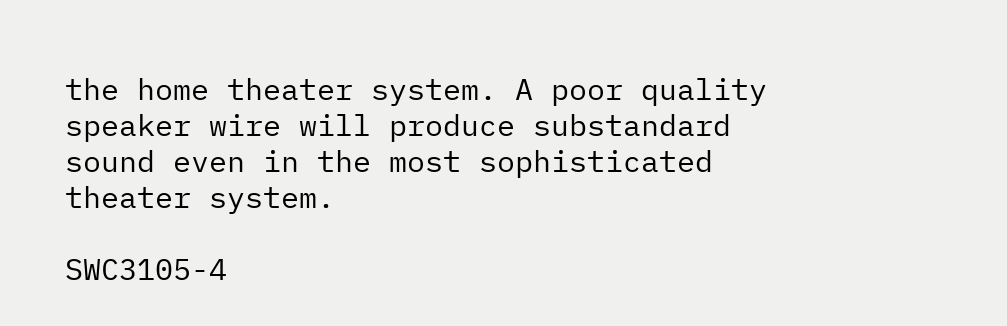the home theater system. A poor quality speaker wire will produce substandard sound even in the most sophisticated theater system.

SWC3105-4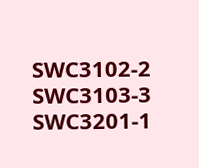SWC3102-2  SWC3103-3  SWC3201-1